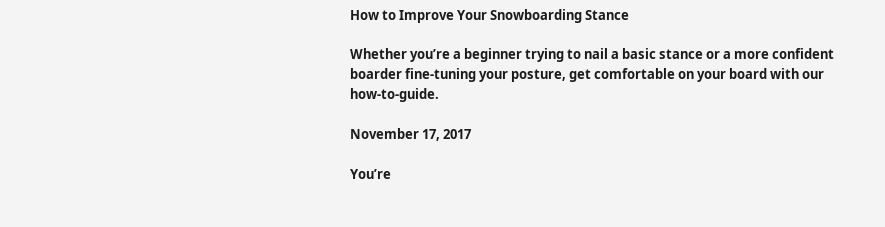How to Improve Your Snowboarding Stance

Whether you’re a beginner trying to nail a basic stance or a more confident boarder fine-tuning your posture, get comfortable on your board with our how-to-guide.

November 17, 2017

You’re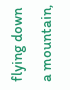flying down a mountain,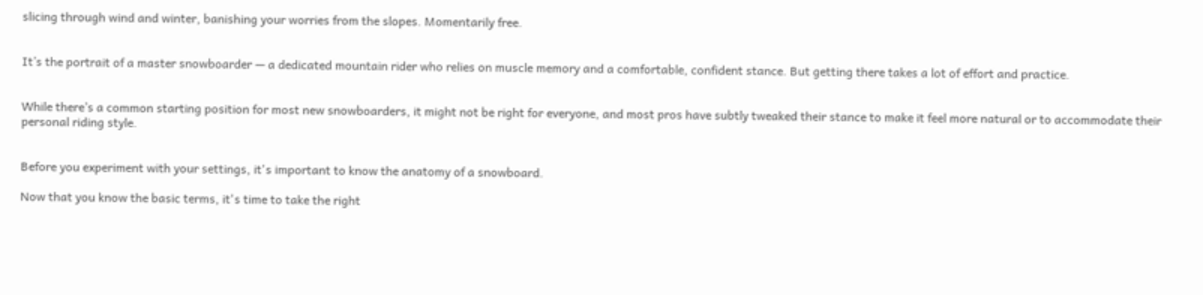slicing through wind and winter, banishing your worries from the slopes. Momentarily free.


It’s the portrait of a master snowboarder — a dedicated mountain rider who relies on muscle memory and a comfortable, confident stance. But getting there takes a lot of effort and practice.


While there’s a common starting position for most new snowboarders, it might not be right for everyone, and most pros have subtly tweaked their stance to make it feel more natural or to accommodate their personal riding style.


Before you experiment with your settings, it's important to know the anatomy of a snowboard.

Now that you know the basic terms, it's time to take the right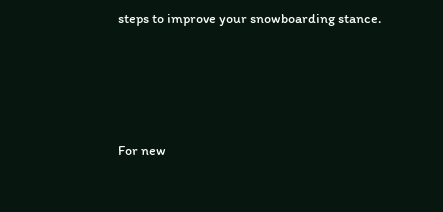steps to improve your snowboarding stance.




For new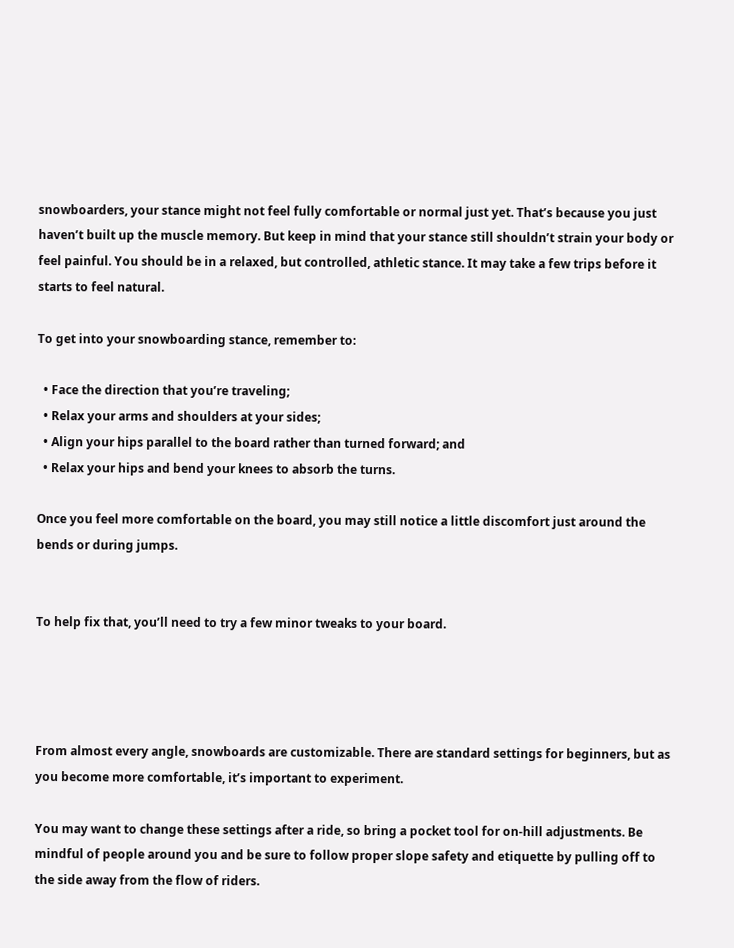snowboarders, your stance might not feel fully comfortable or normal just yet. That’s because you just haven’t built up the muscle memory. But keep in mind that your stance still shouldn’t strain your body or feel painful. You should be in a relaxed, but controlled, athletic stance. It may take a few trips before it starts to feel natural.

To get into your snowboarding stance, remember to:

  • Face the direction that you’re traveling;
  • Relax your arms and shoulders at your sides;
  • Align your hips parallel to the board rather than turned forward; and
  • Relax your hips and bend your knees to absorb the turns.

Once you feel more comfortable on the board, you may still notice a little discomfort just around the bends or during jumps.


To help fix that, you’ll need to try a few minor tweaks to your board.




From almost every angle, snowboards are customizable. There are standard settings for beginners, but as you become more comfortable, it’s important to experiment.

You may want to change these settings after a ride, so bring a pocket tool for on-hill adjustments. Be mindful of people around you and be sure to follow proper slope safety and etiquette by pulling off to the side away from the flow of riders.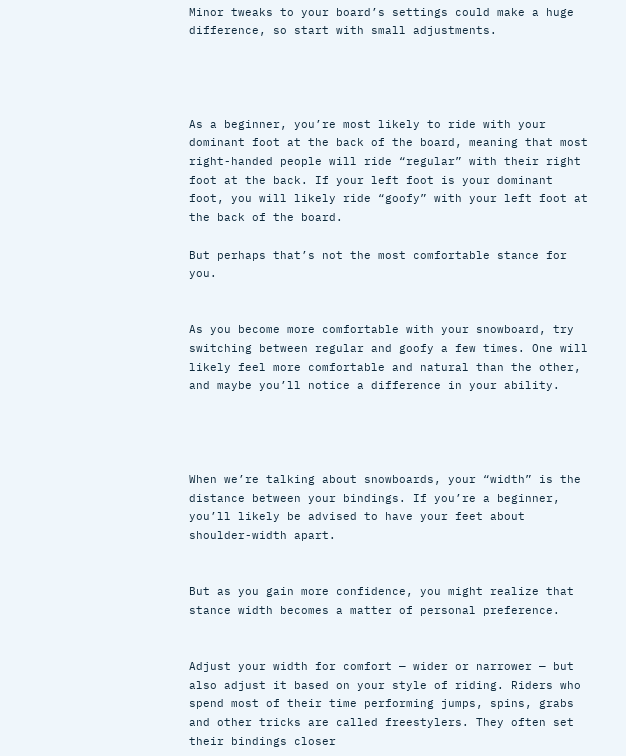Minor tweaks to your board’s settings could make a huge difference, so start with small adjustments.




As a beginner, you’re most likely to ride with your dominant foot at the back of the board, meaning that most right-handed people will ride “regular” with their right foot at the back. If your left foot is your dominant foot, you will likely ride “goofy” with your left foot at the back of the board.

But perhaps that’s not the most comfortable stance for you.


As you become more comfortable with your snowboard, try switching between regular and goofy a few times. One will likely feel more comfortable and natural than the other, and maybe you’ll notice a difference in your ability.




When we’re talking about snowboards, your “width” is the distance between your bindings. If you’re a beginner, you’ll likely be advised to have your feet about shoulder-width apart.


But as you gain more confidence, you might realize that stance width becomes a matter of personal preference.


Adjust your width for comfort — wider or narrower — but also adjust it based on your style of riding. Riders who spend most of their time performing jumps, spins, grabs and other tricks are called freestylers. They often set their bindings closer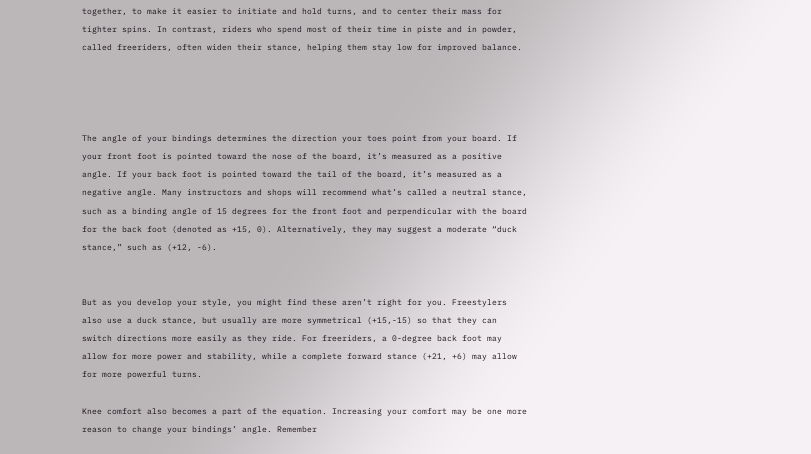together, to make it easier to initiate and hold turns, and to center their mass for tighter spins. In contrast, riders who spend most of their time in piste and in powder, called freeriders, often widen their stance, helping them stay low for improved balance.




The angle of your bindings determines the direction your toes point from your board. If your front foot is pointed toward the nose of the board, it’s measured as a positive angle. If your back foot is pointed toward the tail of the board, it’s measured as a negative angle. Many instructors and shops will recommend what’s called a neutral stance, such as a binding angle of 15 degrees for the front foot and perpendicular with the board for the back foot (denoted as +15, 0). Alternatively, they may suggest a moderate “duck stance,” such as (+12, -6).


But as you develop your style, you might find these aren’t right for you. Freestylers also use a duck stance, but usually are more symmetrical (+15,-15) so that they can switch directions more easily as they ride. For freeriders, a 0-degree back foot may allow for more power and stability, while a complete forward stance (+21, +6) may allow for more powerful turns.

Knee comfort also becomes a part of the equation. Increasing your comfort may be one more reason to change your bindings’ angle. Remember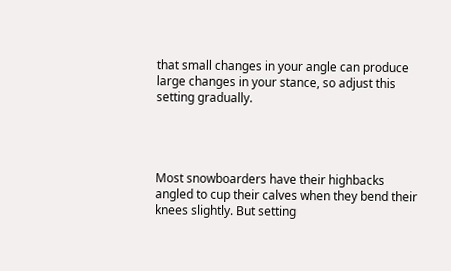that small changes in your angle can produce large changes in your stance, so adjust this setting gradually.




Most snowboarders have their highbacks angled to cup their calves when they bend their knees slightly. But setting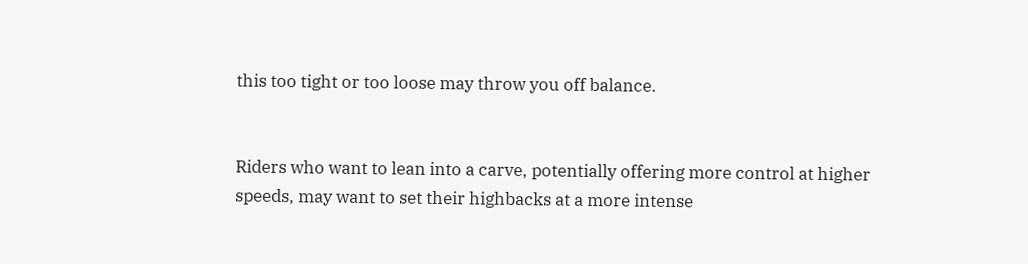this too tight or too loose may throw you off balance.


Riders who want to lean into a carve, potentially offering more control at higher speeds, may want to set their highbacks at a more intense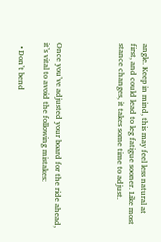angle. Keep in mind, this may feel less natural at first, and could lead to leg fatigue sooner. Like most stance changes, it takes some time to adjust.




Once you’ve adjusted your board for the ride ahead, it’s vital to avoid the following mistakes:

  • Don’t bend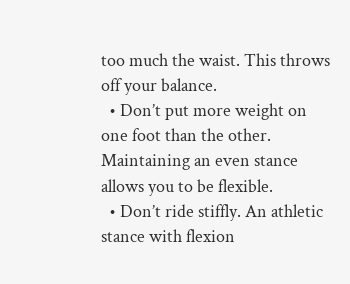too much the waist. This throws off your balance.
  • Don’t put more weight on one foot than the other. Maintaining an even stance allows you to be flexible.
  • Don’t ride stiffly. An athletic stance with flexion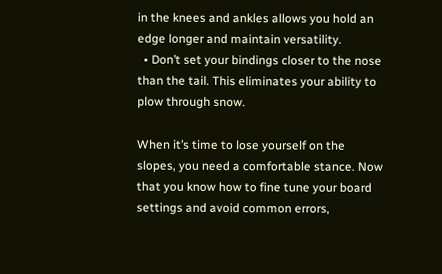in the knees and ankles allows you hold an edge longer and maintain versatility.
  • Don’t set your bindings closer to the nose than the tail. This eliminates your ability to plow through snow.

When it’s time to lose yourself on the slopes, you need a comfortable stance. Now that you know how to fine tune your board settings and avoid common errors,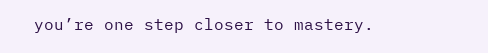you’re one step closer to mastery.